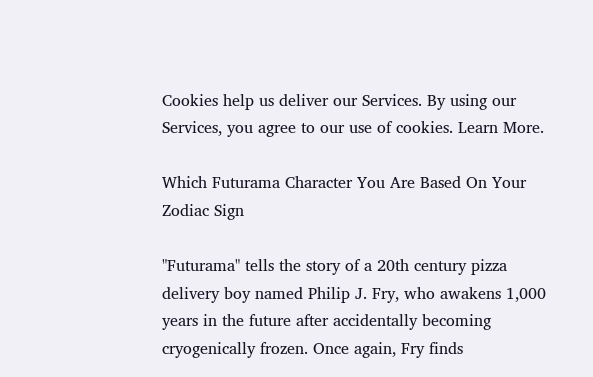Cookies help us deliver our Services. By using our Services, you agree to our use of cookies. Learn More.

Which Futurama Character You Are Based On Your Zodiac Sign

"Futurama" tells the story of a 20th century pizza delivery boy named Philip J. Fry, who awakens 1,000 years in the future after accidentally becoming cryogenically frozen. Once again, Fry finds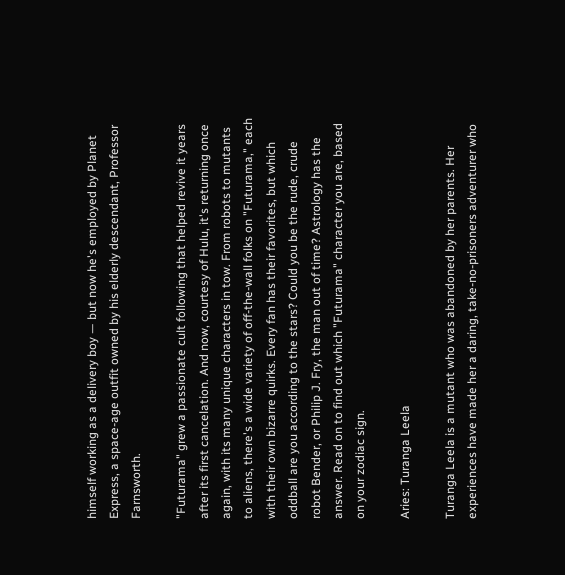himself working as a delivery boy — but now he's employed by Planet Express, a space-age outfit owned by his elderly descendant, Professor Farnsworth.

"Futurama" grew a passionate cult following that helped revive it years after its first cancelation. And now, courtesy of Hulu, it's returning once again, with its many unique characters in tow. From robots to mutants to aliens, there's a wide variety of off-the-wall folks on "Futurama," each with their own bizarre quirks. Every fan has their favorites, but which oddball are you according to the stars? Could you be the rude, crude robot Bender, or Philip J. Fry, the man out of time? Astrology has the answer. Read on to find out which "Futurama" character you are, based on your zodiac sign.

Aries: Turanga Leela

Turanga Leela is a mutant who was abandoned by her parents. Her experiences have made her a daring, take-no-prisoners adventurer who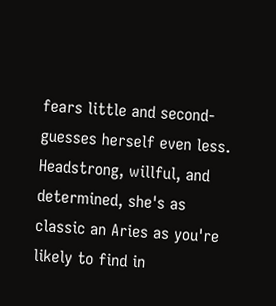fears little and second-guesses herself even less. Headstrong, willful, and determined, she's as classic an Aries as you're likely to find in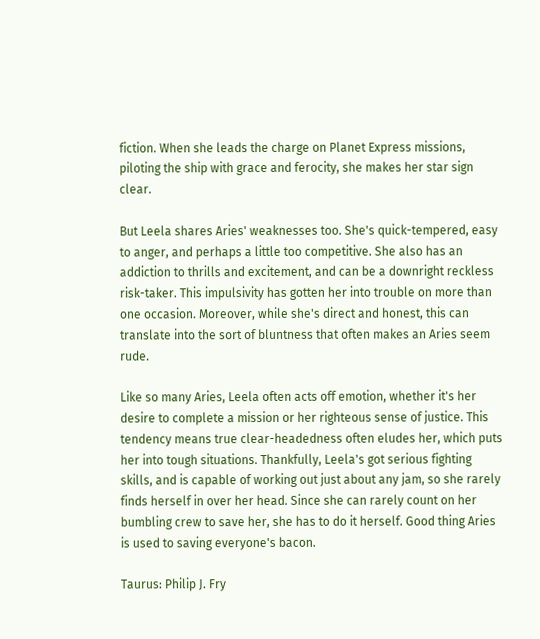fiction. When she leads the charge on Planet Express missions, piloting the ship with grace and ferocity, she makes her star sign clear.

But Leela shares Aries' weaknesses too. She's quick-tempered, easy to anger, and perhaps a little too competitive. She also has an addiction to thrills and excitement, and can be a downright reckless risk-taker. This impulsivity has gotten her into trouble on more than one occasion. Moreover, while she's direct and honest, this can translate into the sort of bluntness that often makes an Aries seem rude.

Like so many Aries, Leela often acts off emotion, whether it's her desire to complete a mission or her righteous sense of justice. This tendency means true clear-headedness often eludes her, which puts her into tough situations. Thankfully, Leela's got serious fighting skills, and is capable of working out just about any jam, so she rarely finds herself in over her head. Since she can rarely count on her bumbling crew to save her, she has to do it herself. Good thing Aries is used to saving everyone's bacon.

Taurus: Philip J. Fry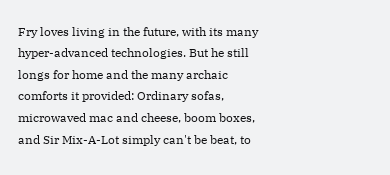Fry loves living in the future, with its many hyper-advanced technologies. But he still longs for home and the many archaic comforts it provided: Ordinary sofas, microwaved mac and cheese, boom boxes, and Sir Mix-A-Lot simply can't be beat, to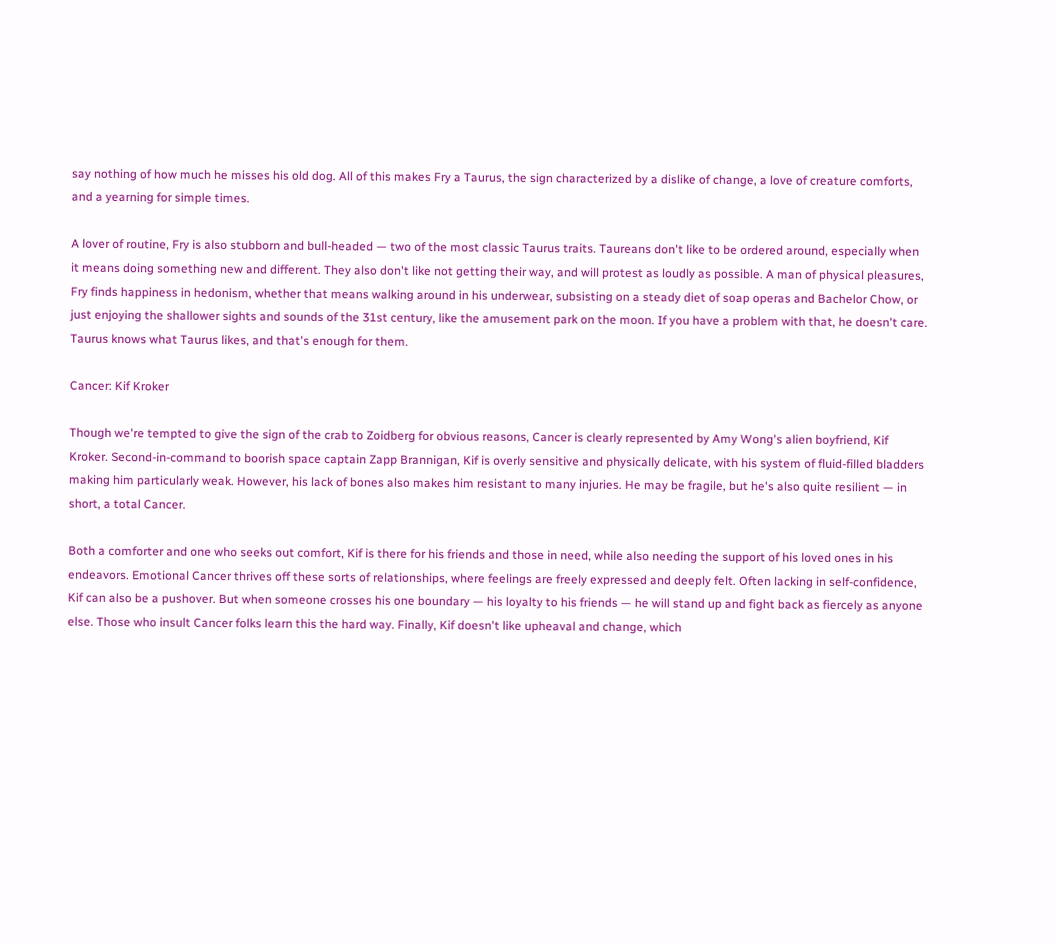say nothing of how much he misses his old dog. All of this makes Fry a Taurus, the sign characterized by a dislike of change, a love of creature comforts, and a yearning for simple times.

A lover of routine, Fry is also stubborn and bull-headed — two of the most classic Taurus traits. Taureans don't like to be ordered around, especially when it means doing something new and different. They also don't like not getting their way, and will protest as loudly as possible. A man of physical pleasures, Fry finds happiness in hedonism, whether that means walking around in his underwear, subsisting on a steady diet of soap operas and Bachelor Chow, or just enjoying the shallower sights and sounds of the 31st century, like the amusement park on the moon. If you have a problem with that, he doesn't care. Taurus knows what Taurus likes, and that's enough for them.

Cancer: Kif Kroker

Though we're tempted to give the sign of the crab to Zoidberg for obvious reasons, Cancer is clearly represented by Amy Wong's alien boyfriend, Kif Kroker. Second-in-command to boorish space captain Zapp Brannigan, Kif is overly sensitive and physically delicate, with his system of fluid-filled bladders making him particularly weak. However, his lack of bones also makes him resistant to many injuries. He may be fragile, but he's also quite resilient — in short, a total Cancer.

Both a comforter and one who seeks out comfort, Kif is there for his friends and those in need, while also needing the support of his loved ones in his endeavors. Emotional Cancer thrives off these sorts of relationships, where feelings are freely expressed and deeply felt. Often lacking in self-confidence, Kif can also be a pushover. But when someone crosses his one boundary — his loyalty to his friends — he will stand up and fight back as fiercely as anyone else. Those who insult Cancer folks learn this the hard way. Finally, Kif doesn't like upheaval and change, which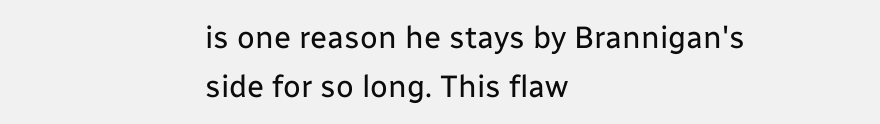is one reason he stays by Brannigan's side for so long. This flaw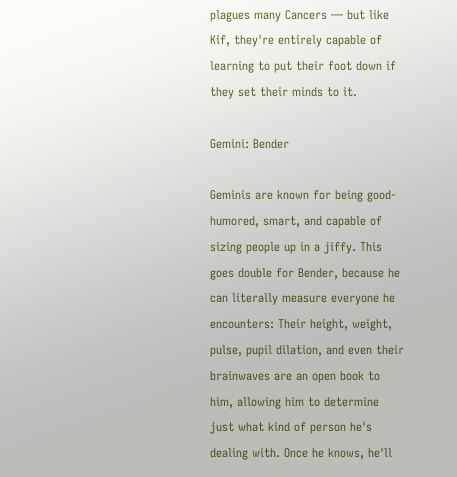plagues many Cancers — but like Kif, they're entirely capable of learning to put their foot down if they set their minds to it.

Gemini: Bender

Geminis are known for being good-humored, smart, and capable of sizing people up in a jiffy. This goes double for Bender, because he can literally measure everyone he encounters: Their height, weight, pulse, pupil dilation, and even their brainwaves are an open book to him, allowing him to determine just what kind of person he's dealing with. Once he knows, he'll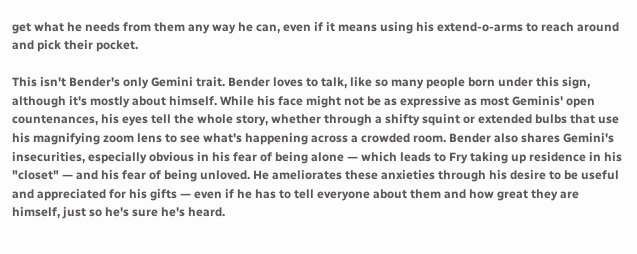get what he needs from them any way he can, even if it means using his extend-o-arms to reach around and pick their pocket.

This isn't Bender's only Gemini trait. Bender loves to talk, like so many people born under this sign, although it's mostly about himself. While his face might not be as expressive as most Geminis' open countenances, his eyes tell the whole story, whether through a shifty squint or extended bulbs that use his magnifying zoom lens to see what's happening across a crowded room. Bender also shares Gemini's insecurities, especially obvious in his fear of being alone — which leads to Fry taking up residence in his "closet" — and his fear of being unloved. He ameliorates these anxieties through his desire to be useful and appreciated for his gifts — even if he has to tell everyone about them and how great they are himself, just so he's sure he's heard.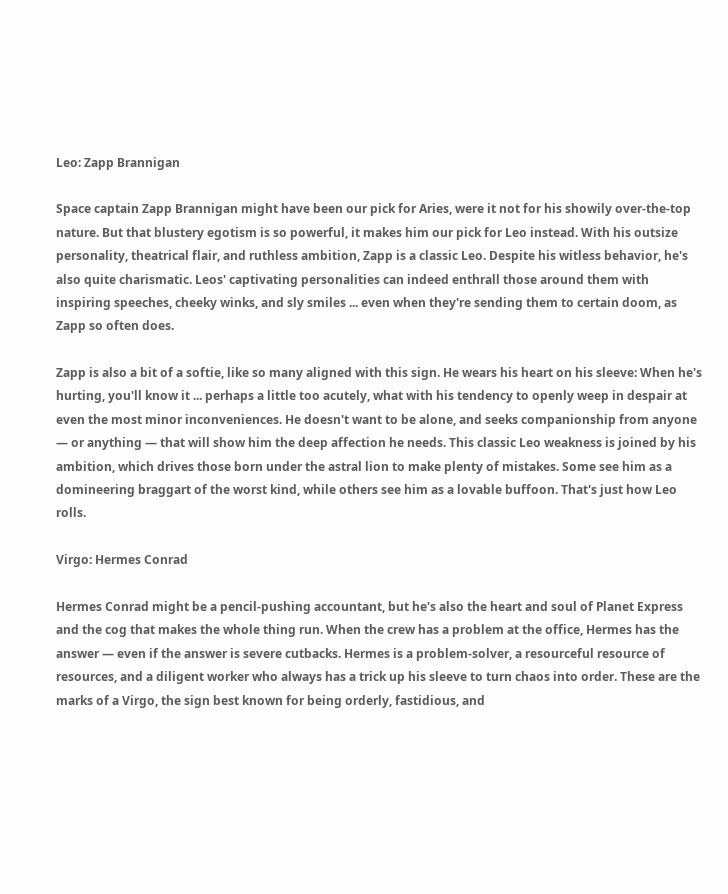Leo: Zapp Brannigan

Space captain Zapp Brannigan might have been our pick for Aries, were it not for his showily over-the-top nature. But that blustery egotism is so powerful, it makes him our pick for Leo instead. With his outsize personality, theatrical flair, and ruthless ambition, Zapp is a classic Leo. Despite his witless behavior, he's also quite charismatic. Leos' captivating personalities can indeed enthrall those around them with inspiring speeches, cheeky winks, and sly smiles ... even when they're sending them to certain doom, as Zapp so often does.

Zapp is also a bit of a softie, like so many aligned with this sign. He wears his heart on his sleeve: When he's hurting, you'll know it ... perhaps a little too acutely, what with his tendency to openly weep in despair at even the most minor inconveniences. He doesn't want to be alone, and seeks companionship from anyone — or anything — that will show him the deep affection he needs. This classic Leo weakness is joined by his ambition, which drives those born under the astral lion to make plenty of mistakes. Some see him as a domineering braggart of the worst kind, while others see him as a lovable buffoon. That's just how Leo rolls.

Virgo: Hermes Conrad

Hermes Conrad might be a pencil-pushing accountant, but he's also the heart and soul of Planet Express and the cog that makes the whole thing run. When the crew has a problem at the office, Hermes has the answer — even if the answer is severe cutbacks. Hermes is a problem-solver, a resourceful resource of resources, and a diligent worker who always has a trick up his sleeve to turn chaos into order. These are the marks of a Virgo, the sign best known for being orderly, fastidious, and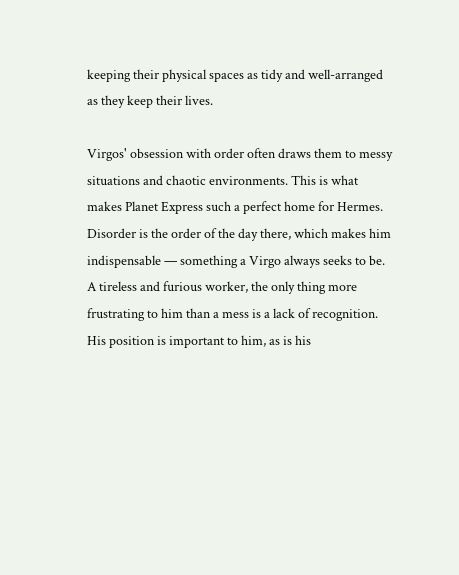keeping their physical spaces as tidy and well-arranged as they keep their lives.

Virgos' obsession with order often draws them to messy situations and chaotic environments. This is what makes Planet Express such a perfect home for Hermes. Disorder is the order of the day there, which makes him indispensable — something a Virgo always seeks to be. A tireless and furious worker, the only thing more frustrating to him than a mess is a lack of recognition. His position is important to him, as is his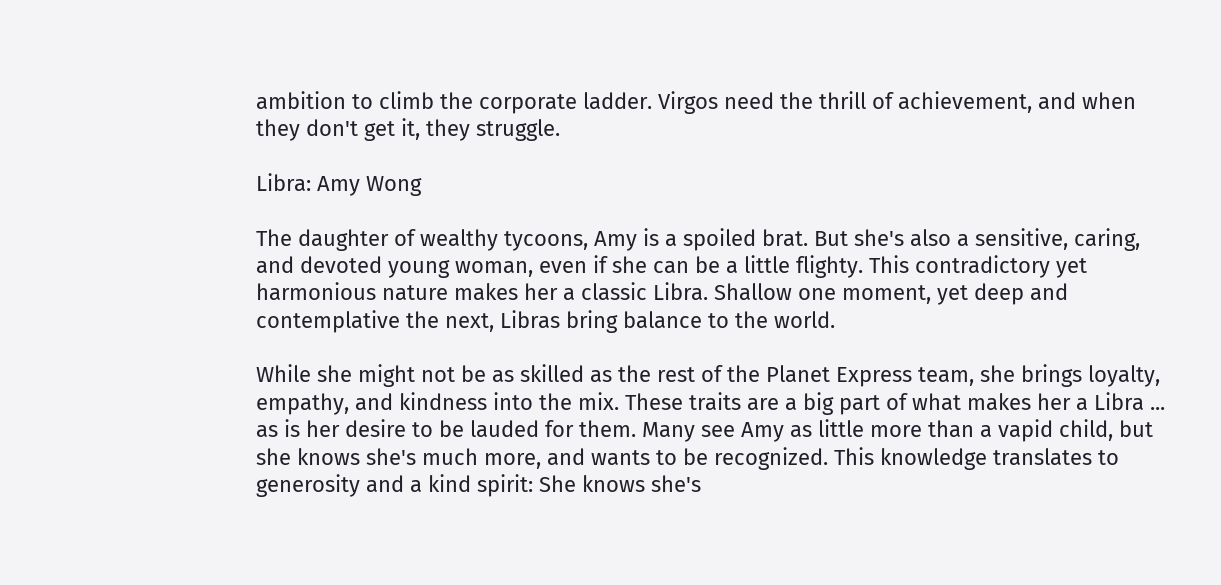ambition to climb the corporate ladder. Virgos need the thrill of achievement, and when they don't get it, they struggle.

Libra: Amy Wong

The daughter of wealthy tycoons, Amy is a spoiled brat. But she's also a sensitive, caring, and devoted young woman, even if she can be a little flighty. This contradictory yet harmonious nature makes her a classic Libra. Shallow one moment, yet deep and contemplative the next, Libras bring balance to the world.

While she might not be as skilled as the rest of the Planet Express team, she brings loyalty, empathy, and kindness into the mix. These traits are a big part of what makes her a Libra ... as is her desire to be lauded for them. Many see Amy as little more than a vapid child, but she knows she's much more, and wants to be recognized. This knowledge translates to generosity and a kind spirit: She knows she's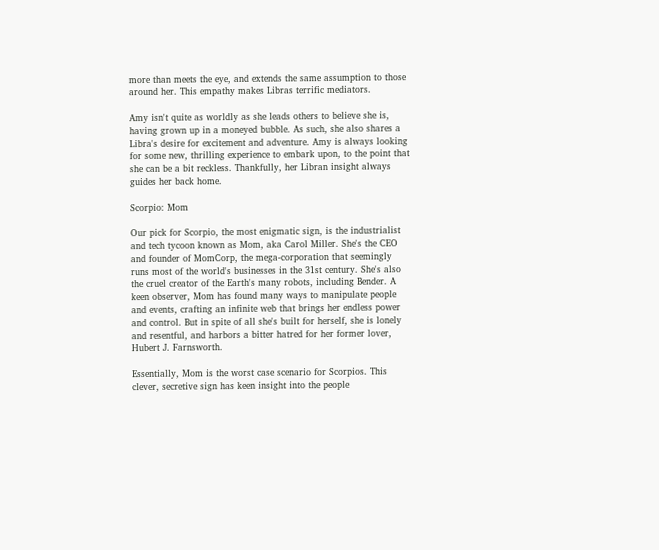more than meets the eye, and extends the same assumption to those around her. This empathy makes Libras terrific mediators.

Amy isn't quite as worldly as she leads others to believe she is, having grown up in a moneyed bubble. As such, she also shares a Libra's desire for excitement and adventure. Amy is always looking for some new, thrilling experience to embark upon, to the point that she can be a bit reckless. Thankfully, her Libran insight always guides her back home.

Scorpio: Mom

Our pick for Scorpio, the most enigmatic sign, is the industrialist and tech tycoon known as Mom, aka Carol Miller. She's the CEO and founder of MomCorp, the mega-corporation that seemingly runs most of the world's businesses in the 31st century. She's also the cruel creator of the Earth's many robots, including Bender. A keen observer, Mom has found many ways to manipulate people and events, crafting an infinite web that brings her endless power and control. But in spite of all she's built for herself, she is lonely and resentful, and harbors a bitter hatred for her former lover, Hubert J. Farnsworth.

Essentially, Mom is the worst case scenario for Scorpios. This clever, secretive sign has keen insight into the people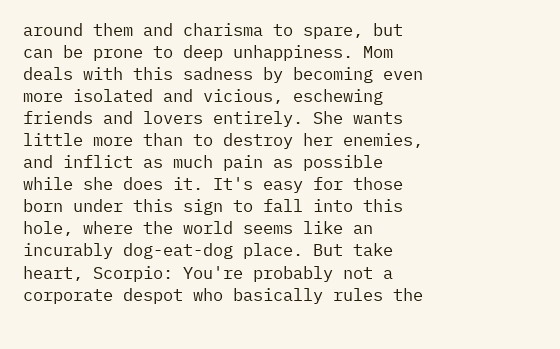around them and charisma to spare, but can be prone to deep unhappiness. Mom deals with this sadness by becoming even more isolated and vicious, eschewing friends and lovers entirely. She wants little more than to destroy her enemies, and inflict as much pain as possible while she does it. It's easy for those born under this sign to fall into this hole, where the world seems like an incurably dog-eat-dog place. But take heart, Scorpio: You're probably not a corporate despot who basically rules the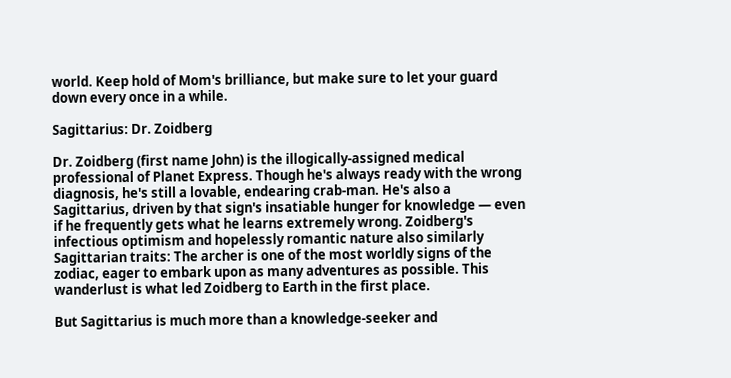world. Keep hold of Mom's brilliance, but make sure to let your guard down every once in a while.

Sagittarius: Dr. Zoidberg

Dr. Zoidberg (first name John) is the illogically-assigned medical professional of Planet Express. Though he's always ready with the wrong diagnosis, he's still a lovable, endearing crab-man. He's also a Sagittarius, driven by that sign's insatiable hunger for knowledge — even if he frequently gets what he learns extremely wrong. Zoidberg's infectious optimism and hopelessly romantic nature also similarly Sagittarian traits: The archer is one of the most worldly signs of the zodiac, eager to embark upon as many adventures as possible. This wanderlust is what led Zoidberg to Earth in the first place.

But Sagittarius is much more than a knowledge-seeker and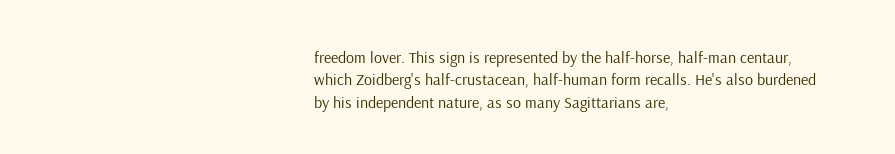freedom lover. This sign is represented by the half-horse, half-man centaur, which Zoidberg's half-crustacean, half-human form recalls. He's also burdened by his independent nature, as so many Sagittarians are,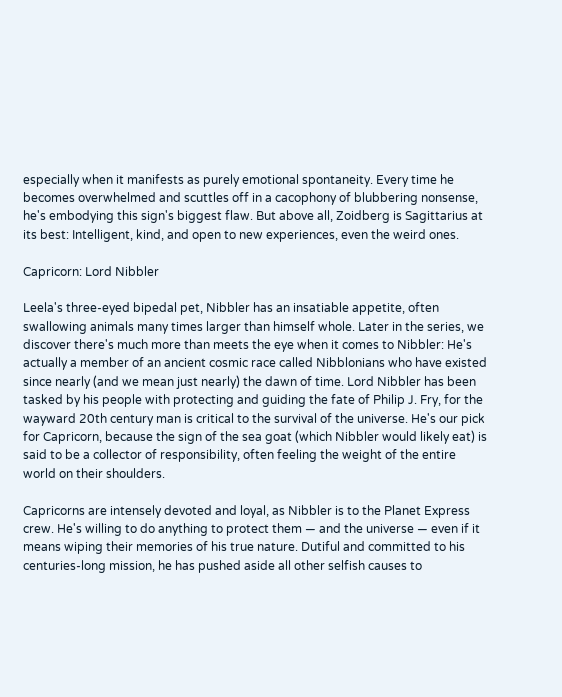especially when it manifests as purely emotional spontaneity. Every time he becomes overwhelmed and scuttles off in a cacophony of blubbering nonsense, he's embodying this sign's biggest flaw. But above all, Zoidberg is Sagittarius at its best: Intelligent, kind, and open to new experiences, even the weird ones.

Capricorn: Lord Nibbler

Leela's three-eyed bipedal pet, Nibbler has an insatiable appetite, often swallowing animals many times larger than himself whole. Later in the series, we discover there's much more than meets the eye when it comes to Nibbler: He's actually a member of an ancient cosmic race called Nibblonians who have existed since nearly (and we mean just nearly) the dawn of time. Lord Nibbler has been tasked by his people with protecting and guiding the fate of Philip J. Fry, for the wayward 20th century man is critical to the survival of the universe. He's our pick for Capricorn, because the sign of the sea goat (which Nibbler would likely eat) is said to be a collector of responsibility, often feeling the weight of the entire world on their shoulders.

Capricorns are intensely devoted and loyal, as Nibbler is to the Planet Express crew. He's willing to do anything to protect them — and the universe — even if it means wiping their memories of his true nature. Dutiful and committed to his centuries-long mission, he has pushed aside all other selfish causes to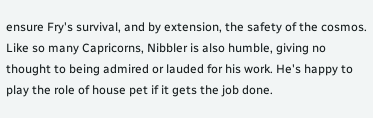ensure Fry's survival, and by extension, the safety of the cosmos. Like so many Capricorns, Nibbler is also humble, giving no thought to being admired or lauded for his work. He's happy to play the role of house pet if it gets the job done.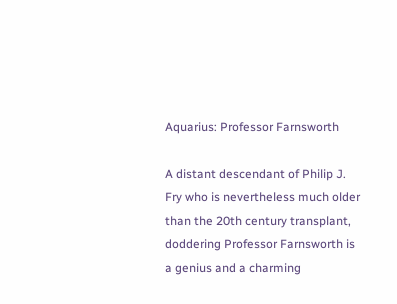Aquarius: Professor Farnsworth

A distant descendant of Philip J. Fry who is nevertheless much older than the 20th century transplant, doddering Professor Farnsworth is a genius and a charming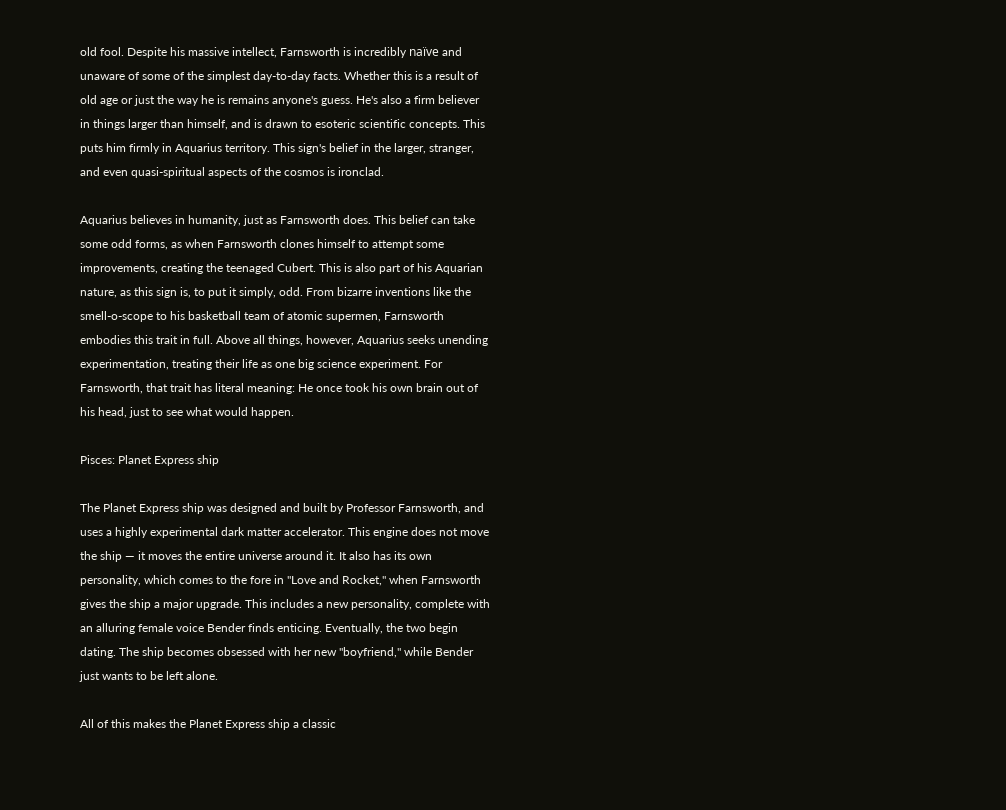old fool. Despite his massive intellect, Farnsworth is incredibly naïve and unaware of some of the simplest day-to-day facts. Whether this is a result of old age or just the way he is remains anyone's guess. He's also a firm believer in things larger than himself, and is drawn to esoteric scientific concepts. This puts him firmly in Aquarius territory. This sign's belief in the larger, stranger, and even quasi-spiritual aspects of the cosmos is ironclad.

Aquarius believes in humanity, just as Farnsworth does. This belief can take some odd forms, as when Farnsworth clones himself to attempt some improvements, creating the teenaged Cubert. This is also part of his Aquarian nature, as this sign is, to put it simply, odd. From bizarre inventions like the smell-o-scope to his basketball team of atomic supermen, Farnsworth embodies this trait in full. Above all things, however, Aquarius seeks unending experimentation, treating their life as one big science experiment. For Farnsworth, that trait has literal meaning: He once took his own brain out of his head, just to see what would happen.

Pisces: Planet Express ship

The Planet Express ship was designed and built by Professor Farnsworth, and uses a highly experimental dark matter accelerator. This engine does not move the ship — it moves the entire universe around it. It also has its own personality, which comes to the fore in "Love and Rocket," when Farnsworth gives the ship a major upgrade. This includes a new personality, complete with an alluring female voice Bender finds enticing. Eventually, the two begin dating. The ship becomes obsessed with her new "boyfriend," while Bender just wants to be left alone.

All of this makes the Planet Express ship a classic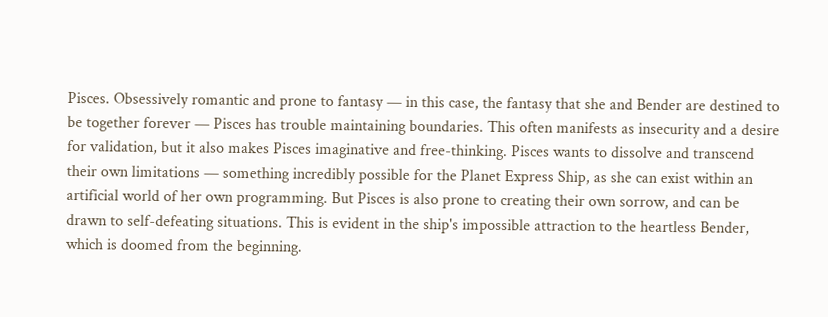Pisces. Obsessively romantic and prone to fantasy — in this case, the fantasy that she and Bender are destined to be together forever — Pisces has trouble maintaining boundaries. This often manifests as insecurity and a desire for validation, but it also makes Pisces imaginative and free-thinking. Pisces wants to dissolve and transcend their own limitations — something incredibly possible for the Planet Express Ship, as she can exist within an artificial world of her own programming. But Pisces is also prone to creating their own sorrow, and can be drawn to self-defeating situations. This is evident in the ship's impossible attraction to the heartless Bender, which is doomed from the beginning.